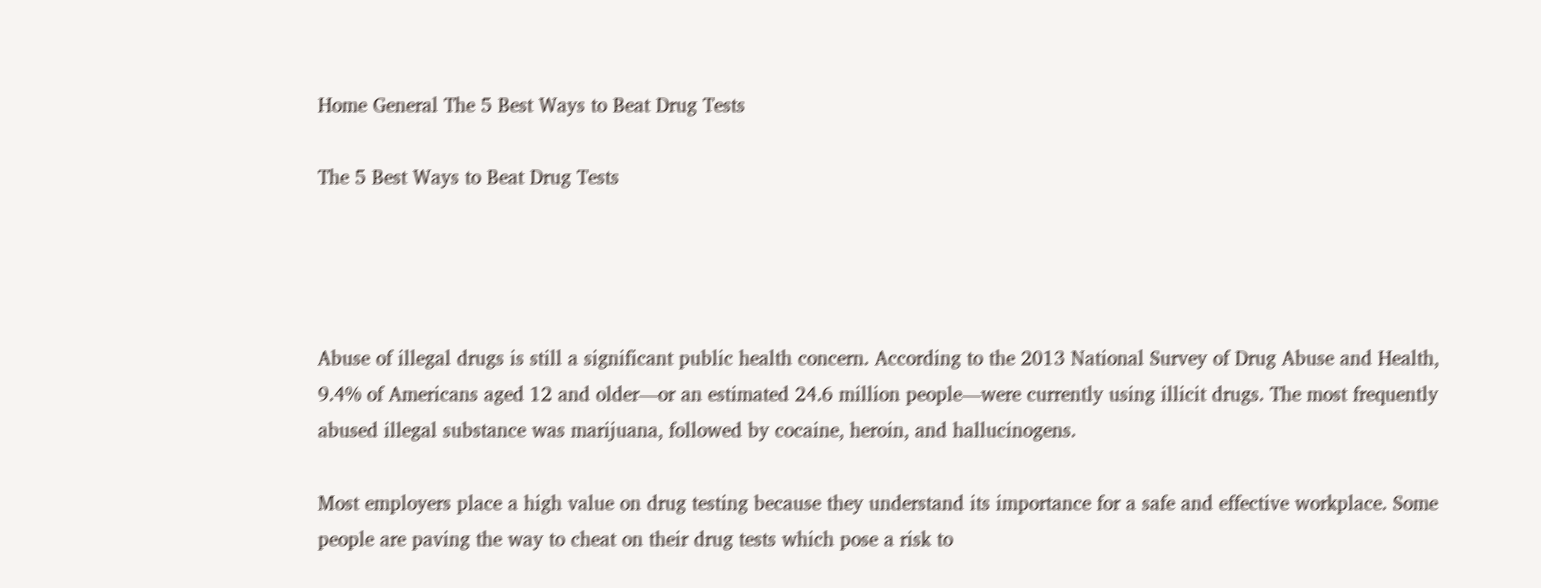Home General The 5 Best Ways to Beat Drug Tests

The 5 Best Ways to Beat Drug Tests




Abuse of illegal drugs is still a significant public health concern. According to the 2013 National Survey of Drug Abuse and Health, 9.4% of Americans aged 12 and older—or an estimated 24.6 million people—were currently using illicit drugs. The most frequently abused illegal substance was marijuana, followed by cocaine, heroin, and hallucinogens.

Most employers place a high value on drug testing because they understand its importance for a safe and effective workplace. Some people are paving the way to cheat on their drug tests which pose a risk to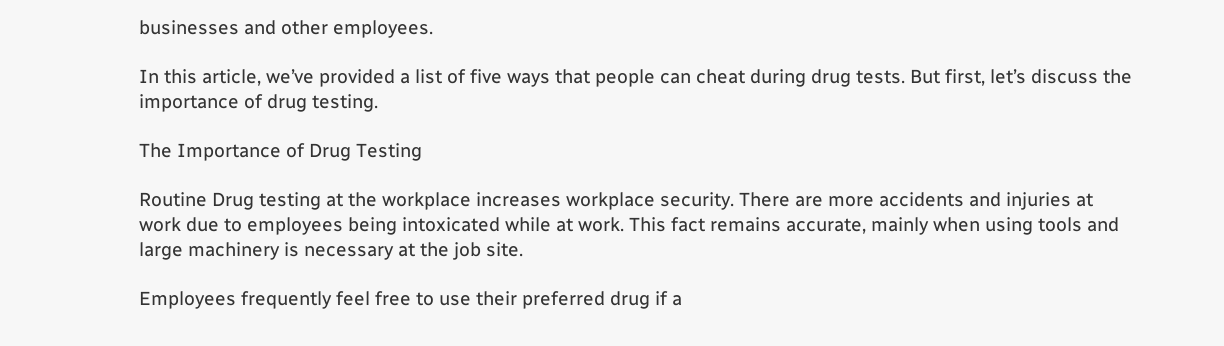businesses and other employees.

In this article, we’ve provided a list of five ways that people can cheat during drug tests. But first, let’s discuss the importance of drug testing.

The Importance of Drug Testing

Routine Drug testing at the workplace increases workplace security. There are more accidents and injuries at work due to employees being intoxicated while at work. This fact remains accurate, mainly when using tools and large machinery is necessary at the job site.

Employees frequently feel free to use their preferred drug if a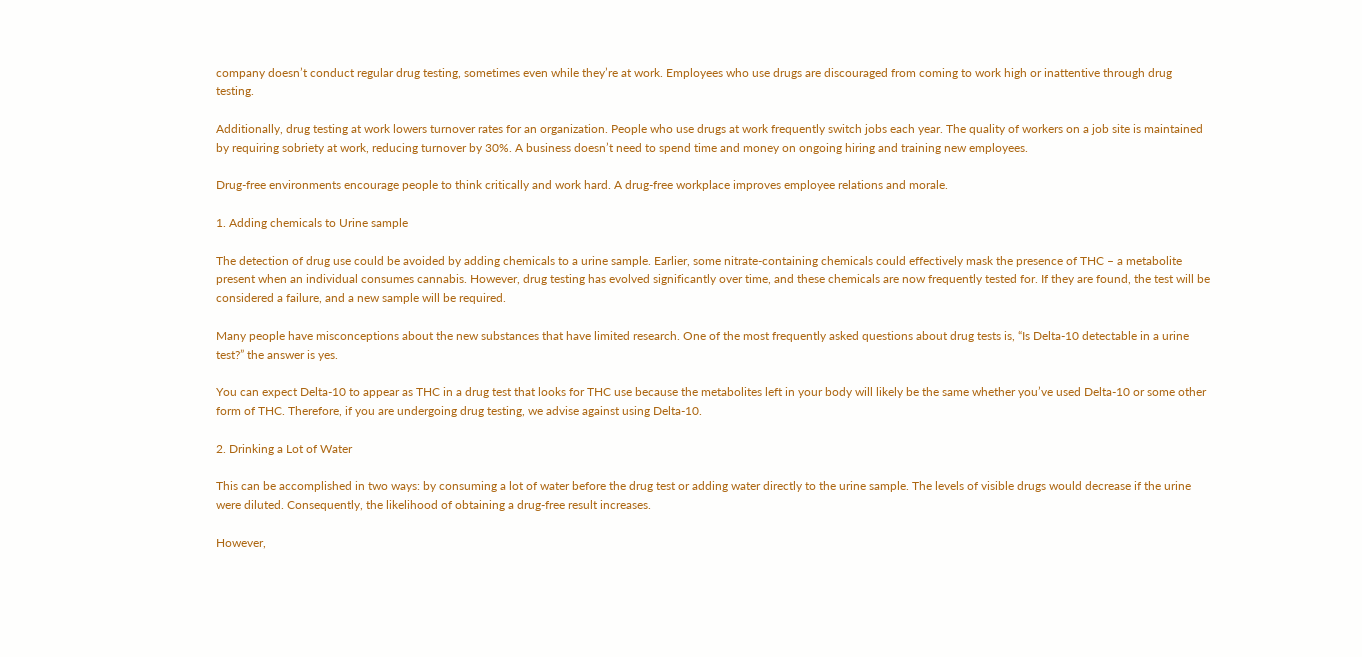company doesn’t conduct regular drug testing, sometimes even while they’re at work. Employees who use drugs are discouraged from coming to work high or inattentive through drug testing.

Additionally, drug testing at work lowers turnover rates for an organization. People who use drugs at work frequently switch jobs each year. The quality of workers on a job site is maintained by requiring sobriety at work, reducing turnover by 30%. A business doesn’t need to spend time and money on ongoing hiring and training new employees.

Drug-free environments encourage people to think critically and work hard. A drug-free workplace improves employee relations and morale.

1. Adding chemicals to Urine sample

The detection of drug use could be avoided by adding chemicals to a urine sample. Earlier, some nitrate-containing chemicals could effectively mask the presence of THC – a metabolite present when an individual consumes cannabis. However, drug testing has evolved significantly over time, and these chemicals are now frequently tested for. If they are found, the test will be considered a failure, and a new sample will be required.

Many people have misconceptions about the new substances that have limited research. One of the most frequently asked questions about drug tests is, “Is Delta-10 detectable in a urine test?” the answer is yes.

You can expect Delta-10 to appear as THC in a drug test that looks for THC use because the metabolites left in your body will likely be the same whether you’ve used Delta-10 or some other form of THC. Therefore, if you are undergoing drug testing, we advise against using Delta-10.

2. Drinking a Lot of Water

This can be accomplished in two ways: by consuming a lot of water before the drug test or adding water directly to the urine sample. The levels of visible drugs would decrease if the urine were diluted. Consequently, the likelihood of obtaining a drug-free result increases.

However,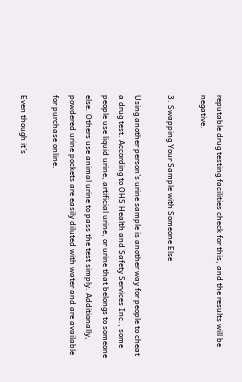reputable drug testing facilities check for this, and the results will be negative.

3. Swapping Your Sample with Someone Else

Using another person’s urine sample is another way for people to cheat a drug test. According to OHS Health and Safety Services Inc., some people use liquid urine, artificial urine, or urine that belongs to someone else. Others use animal urine to pass the test simply. Additionally, powdered urine pockets are easily diluted with water and are available for purchase online.

Even though it’s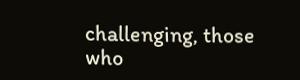challenging, those who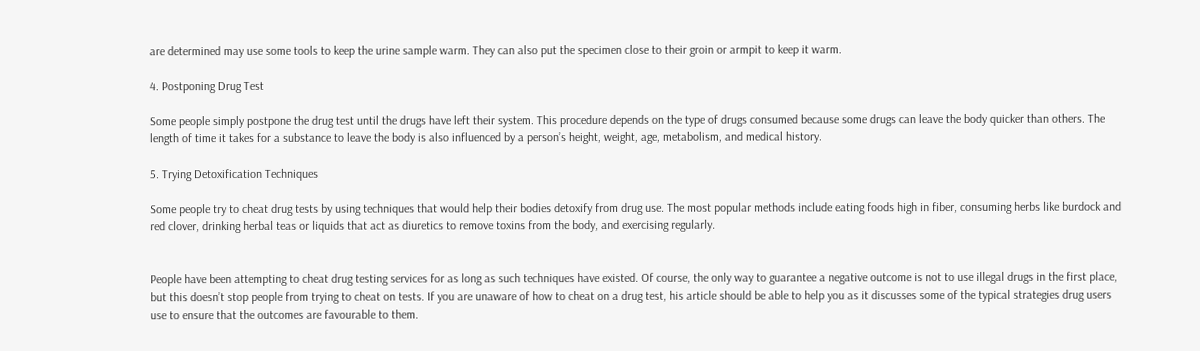are determined may use some tools to keep the urine sample warm. They can also put the specimen close to their groin or armpit to keep it warm.

4. Postponing Drug Test

Some people simply postpone the drug test until the drugs have left their system. This procedure depends on the type of drugs consumed because some drugs can leave the body quicker than others. The length of time it takes for a substance to leave the body is also influenced by a person’s height, weight, age, metabolism, and medical history.

5. Trying Detoxification Techniques

Some people try to cheat drug tests by using techniques that would help their bodies detoxify from drug use. The most popular methods include eating foods high in fiber, consuming herbs like burdock and red clover, drinking herbal teas or liquids that act as diuretics to remove toxins from the body, and exercising regularly.


People have been attempting to cheat drug testing services for as long as such techniques have existed. Of course, the only way to guarantee a negative outcome is not to use illegal drugs in the first place, but this doesn’t stop people from trying to cheat on tests. If you are unaware of how to cheat on a drug test, his article should be able to help you as it discusses some of the typical strategies drug users use to ensure that the outcomes are favourable to them.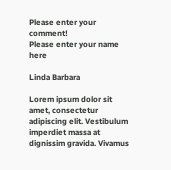Please enter your comment!
Please enter your name here

Linda Barbara

Lorem ipsum dolor sit amet, consectetur adipiscing elit. Vestibulum imperdiet massa at dignissim gravida. Vivamus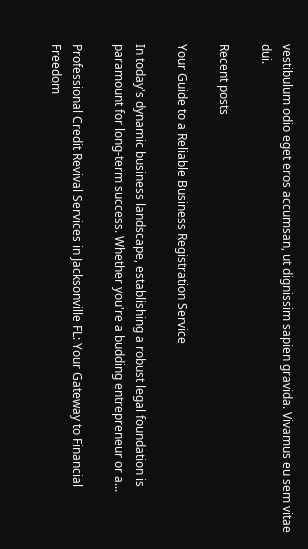vestibulum odio eget eros accumsan, ut dignissim sapien gravida. Vivamus eu sem vitae dui.

Recent posts

Your Guide to a Reliable Business Registration Service

In today's dynamic business landscape, establishing a robust legal foundation is paramount for long-term success. Whether you're a budding entrepreneur or a...

Professional Credit Revival Services in Jacksonville FL: Your Gateway to Financial Freedom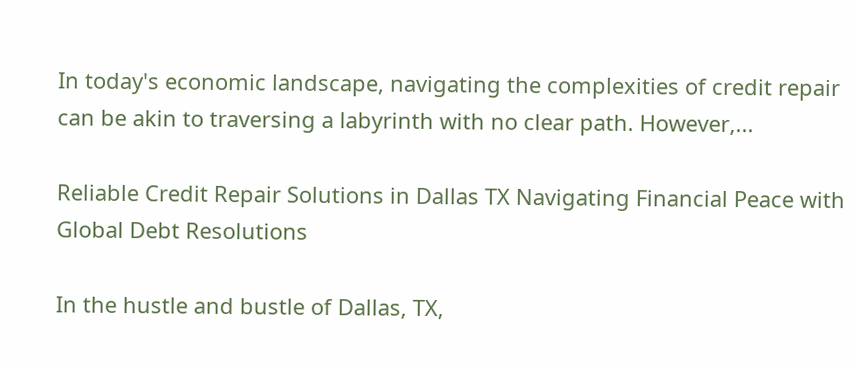In today's economic landscape, navigating the complexities of credit repair can be akin to traversing a labyrinth with no clear path. However,...

Reliable Credit Repair Solutions in Dallas TX Navigating Financial Peace with Global Debt Resolutions

In the hustle and bustle of Dallas, TX,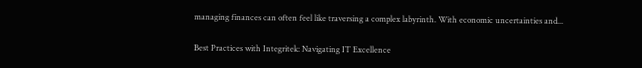managing finances can often feel like traversing a complex labyrinth. With economic uncertainties and...

Best Practices with Integritek: Navigating IT Excellence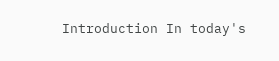Introduction In today's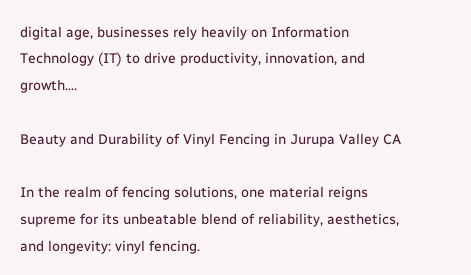digital age, businesses rely heavily on Information Technology (IT) to drive productivity, innovation, and growth....

Beauty and Durability of Vinyl Fencing in Jurupa Valley CA

In the realm of fencing solutions, one material reigns supreme for its unbeatable blend of reliability, aesthetics, and longevity: vinyl fencing.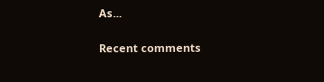As...

Recent comments